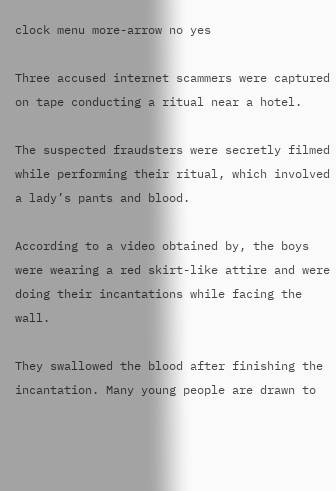clock menu more-arrow no yes

Three accused internet scammers were captured on tape conducting a ritual near a hotel.

The suspected fraudsters were secretly filmed while performing their ritual, which involved a lady’s pants and blood.

According to a video obtained by, the boys were wearing a red skirt-like attire and were doing their incantations while facing the wall.

They swallowed the blood after finishing the incantation. Many young people are drawn to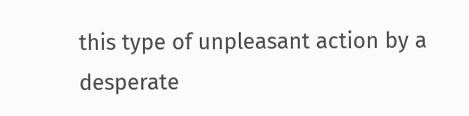this type of unpleasant action by a desperate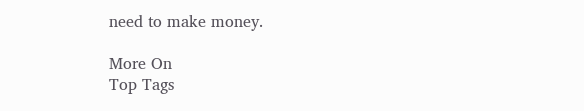need to make money.

More On
Top Tags